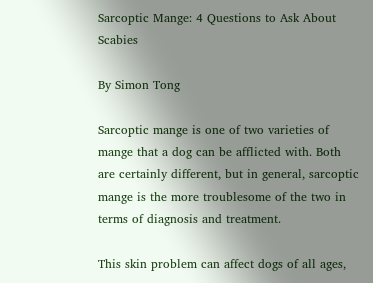Sarcoptic Mange: 4 Questions to Ask About Scabies

By Simon Tong

Sarcoptic mange is one of two varieties of mange that a dog can be afflicted with. Both are certainly different, but in general, sarcoptic mange is the more troublesome of the two in terms of diagnosis and treatment.

This skin problem can affect dogs of all ages,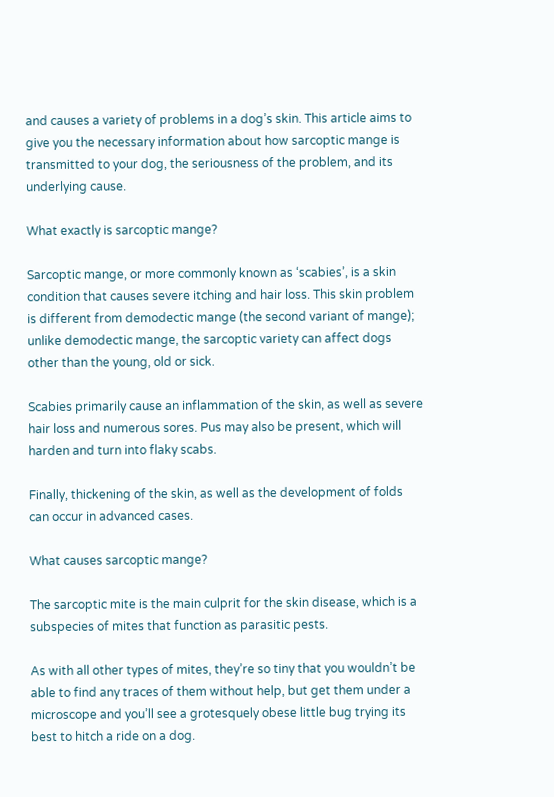and causes a variety of problems in a dog’s skin. This article aims to give you the necessary information about how sarcoptic mange is transmitted to your dog, the seriousness of the problem, and its underlying cause.

What exactly is sarcoptic mange?

Sarcoptic mange, or more commonly known as ‘scabies’, is a skin condition that causes severe itching and hair loss. This skin problem is different from demodectic mange (the second variant of mange); unlike demodectic mange, the sarcoptic variety can affect dogs other than the young, old or sick.

Scabies primarily cause an inflammation of the skin, as well as severe hair loss and numerous sores. Pus may also be present, which will harden and turn into flaky scabs.

Finally, thickening of the skin, as well as the development of folds can occur in advanced cases.

What causes sarcoptic mange?

The sarcoptic mite is the main culprit for the skin disease, which is a subspecies of mites that function as parasitic pests.

As with all other types of mites, they’re so tiny that you wouldn’t be able to find any traces of them without help, but get them under a microscope and you’ll see a grotesquely obese little bug trying its best to hitch a ride on a dog.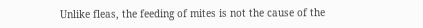Unlike fleas, the feeding of mites is not the cause of the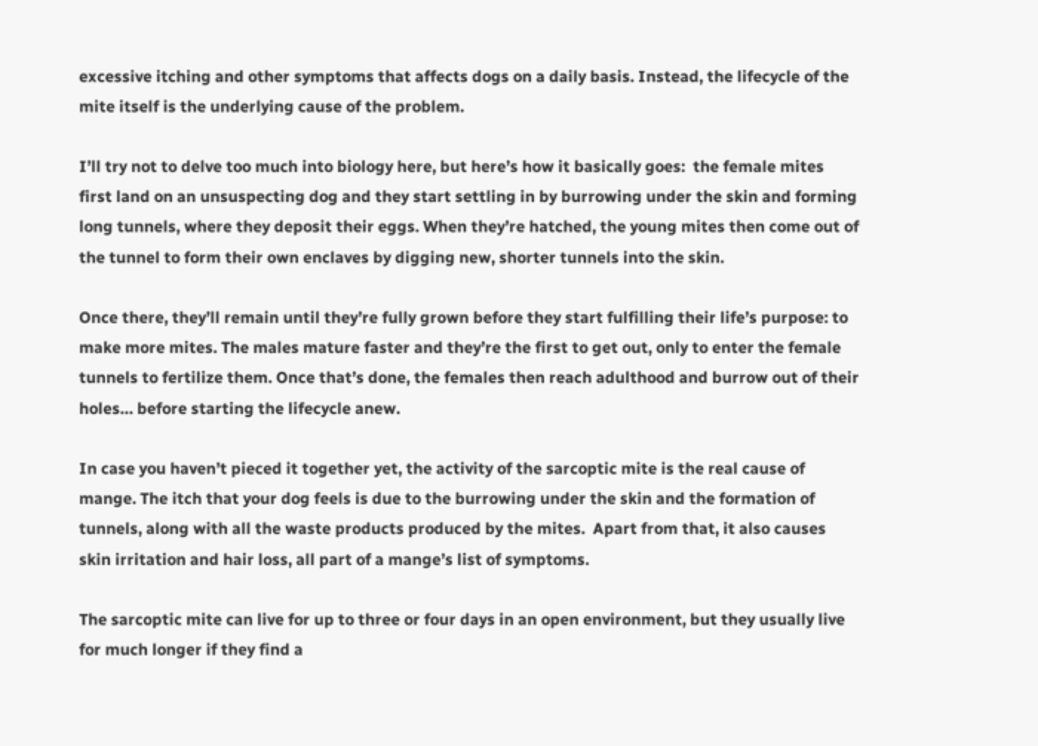excessive itching and other symptoms that affects dogs on a daily basis. Instead, the lifecycle of the mite itself is the underlying cause of the problem.

I’ll try not to delve too much into biology here, but here’s how it basically goes:  the female mites first land on an unsuspecting dog and they start settling in by burrowing under the skin and forming long tunnels, where they deposit their eggs. When they’re hatched, the young mites then come out of the tunnel to form their own enclaves by digging new, shorter tunnels into the skin.

Once there, they’ll remain until they’re fully grown before they start fulfilling their life’s purpose: to make more mites. The males mature faster and they’re the first to get out, only to enter the female tunnels to fertilize them. Once that’s done, the females then reach adulthood and burrow out of their holes… before starting the lifecycle anew.

In case you haven’t pieced it together yet, the activity of the sarcoptic mite is the real cause of mange. The itch that your dog feels is due to the burrowing under the skin and the formation of tunnels, along with all the waste products produced by the mites.  Apart from that, it also causes skin irritation and hair loss, all part of a mange’s list of symptoms.

The sarcoptic mite can live for up to three or four days in an open environment, but they usually live for much longer if they find a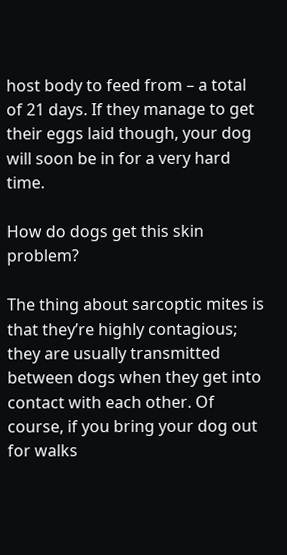host body to feed from – a total of 21 days. If they manage to get their eggs laid though, your dog will soon be in for a very hard time.

How do dogs get this skin problem?

The thing about sarcoptic mites is that they’re highly contagious; they are usually transmitted between dogs when they get into contact with each other. Of course, if you bring your dog out for walks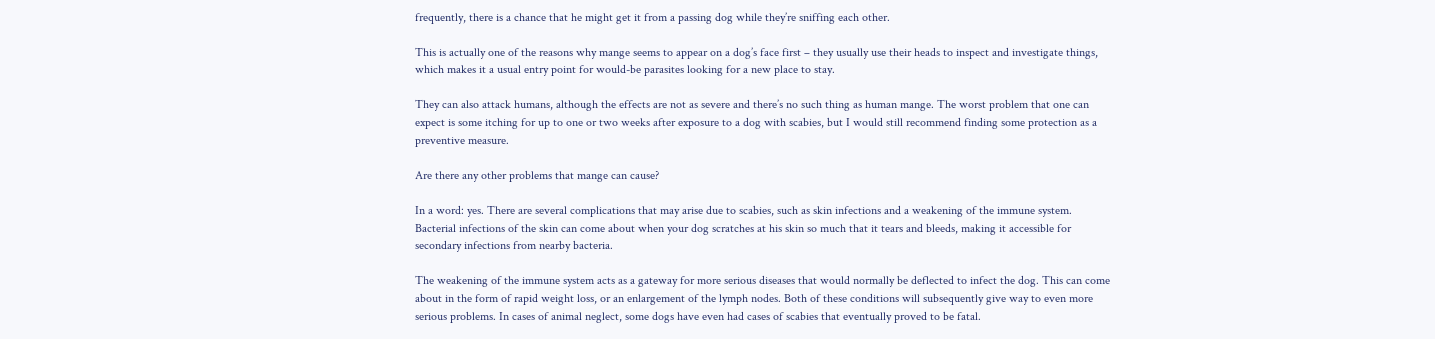frequently, there is a chance that he might get it from a passing dog while they’re sniffing each other.

This is actually one of the reasons why mange seems to appear on a dog’s face first – they usually use their heads to inspect and investigate things, which makes it a usual entry point for would-be parasites looking for a new place to stay.

They can also attack humans, although the effects are not as severe and there’s no such thing as human mange. The worst problem that one can expect is some itching for up to one or two weeks after exposure to a dog with scabies, but I would still recommend finding some protection as a preventive measure.

Are there any other problems that mange can cause?

In a word: yes. There are several complications that may arise due to scabies, such as skin infections and a weakening of the immune system. Bacterial infections of the skin can come about when your dog scratches at his skin so much that it tears and bleeds, making it accessible for secondary infections from nearby bacteria.

The weakening of the immune system acts as a gateway for more serious diseases that would normally be deflected to infect the dog. This can come about in the form of rapid weight loss, or an enlargement of the lymph nodes. Both of these conditions will subsequently give way to even more serious problems. In cases of animal neglect, some dogs have even had cases of scabies that eventually proved to be fatal.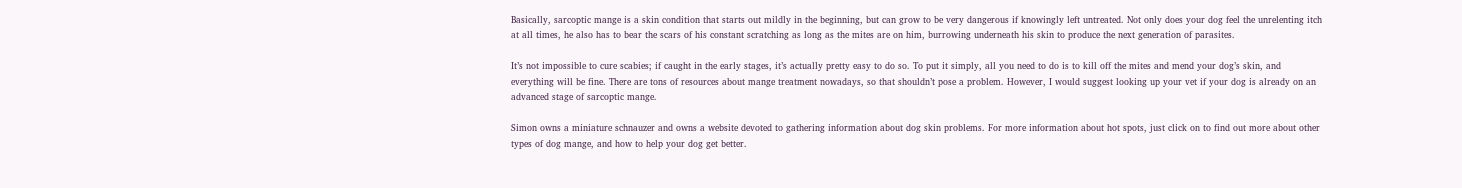Basically, sarcoptic mange is a skin condition that starts out mildly in the beginning, but can grow to be very dangerous if knowingly left untreated. Not only does your dog feel the unrelenting itch at all times, he also has to bear the scars of his constant scratching as long as the mites are on him, burrowing underneath his skin to produce the next generation of parasites.

It’s not impossible to cure scabies; if caught in the early stages, it’s actually pretty easy to do so. To put it simply, all you need to do is to kill off the mites and mend your dog’s skin, and everything will be fine. There are tons of resources about mange treatment nowadays, so that shouldn’t pose a problem. However, I would suggest looking up your vet if your dog is already on an advanced stage of sarcoptic mange.

Simon owns a miniature schnauzer and owns a website devoted to gathering information about dog skin problems. For more information about hot spots, just click on to find out more about other types of dog mange, and how to help your dog get better.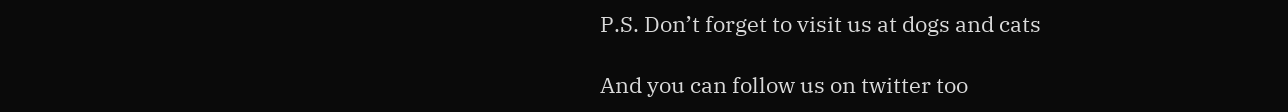P.S. Don’t forget to visit us at dogs and cats

And you can follow us on twitter too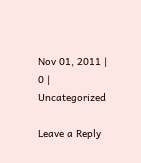Nov 01, 2011 | 0 | Uncategorized

Leave a Reply